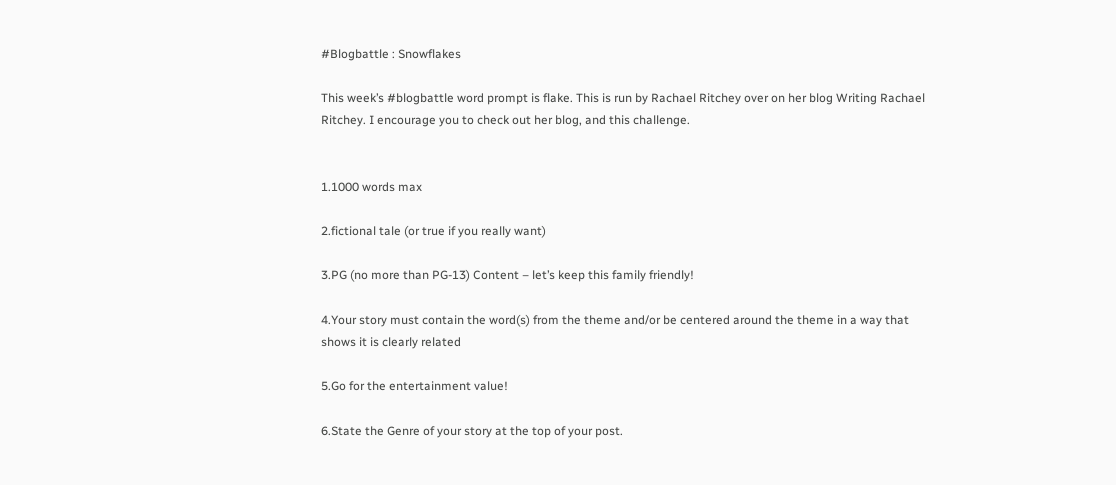#Blogbattle : Snowflakes

This week’s #blogbattle word prompt is flake. This is run by Rachael Ritchey over on her blog Writing Rachael Ritchey. I encourage you to check out her blog, and this challenge.


1.1000 words max

2.fictional tale (or true if you really want)

3.PG (no more than PG-13) Content – let’s keep this family friendly!

4.Your story must contain the word(s) from the theme and/or be centered around the theme in a way that shows it is clearly related

5.Go for the entertainment value!

6.State the Genre of your story at the top of your post.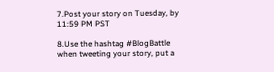7.Post your story on Tuesday, by 11:59 PM PST

8.Use the hashtag #BlogBattle when tweeting your story, put a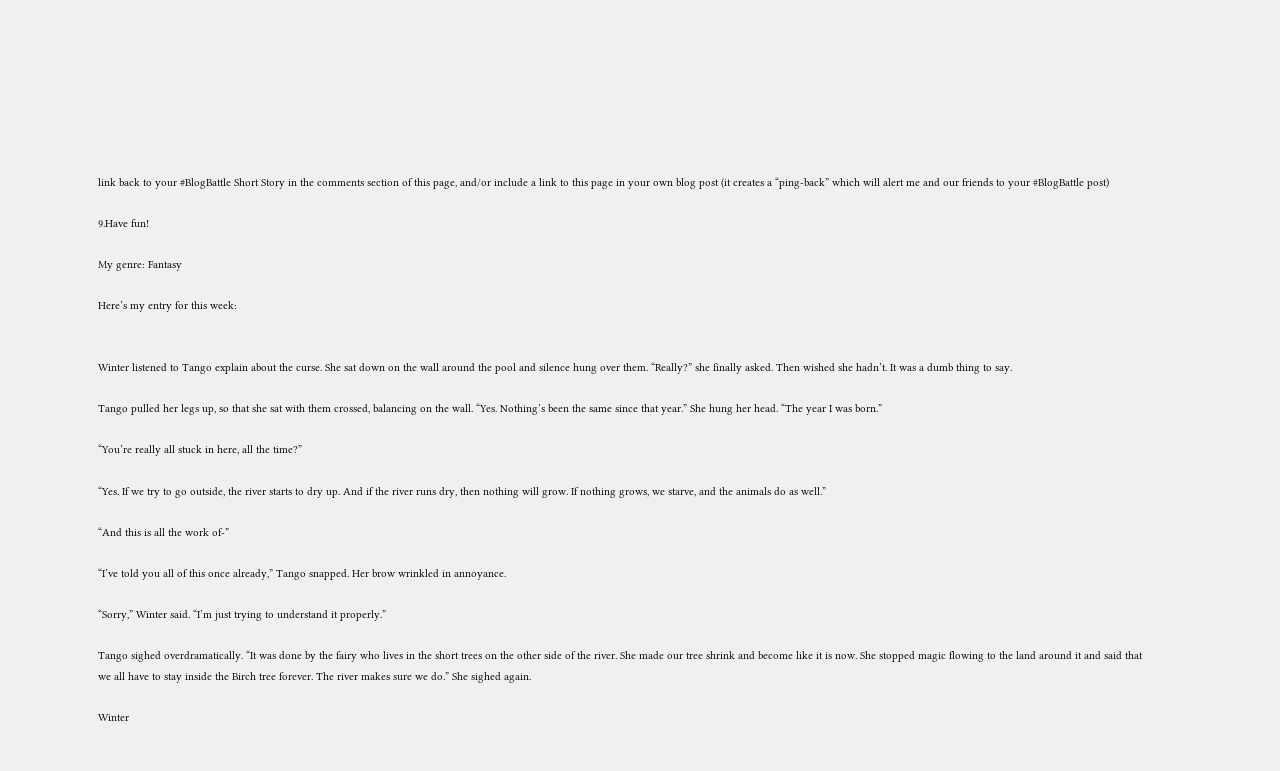link back to your #BlogBattle Short Story in the comments section of this page, and/or include a link to this page in your own blog post (it creates a “ping-back” which will alert me and our friends to your #BlogBattle post)

9.Have fun!

My genre: Fantasy

Here’s my entry for this week:


Winter listened to Tango explain about the curse. She sat down on the wall around the pool and silence hung over them. “Really?” she finally asked. Then wished she hadn’t. It was a dumb thing to say.

Tango pulled her legs up, so that she sat with them crossed, balancing on the wall. “Yes. Nothing’s been the same since that year.” She hung her head. “The year I was born.”

“You’re really all stuck in here, all the time?”

“Yes. If we try to go outside, the river starts to dry up. And if the river runs dry, then nothing will grow. If nothing grows, we starve, and the animals do as well.”

“And this is all the work of-”

“I’ve told you all of this once already,” Tango snapped. Her brow wrinkled in annoyance.

“Sorry,” Winter said. “I’m just trying to understand it properly.”

Tango sighed overdramatically. “It was done by the fairy who lives in the short trees on the other side of the river. She made our tree shrink and become like it is now. She stopped magic flowing to the land around it and said that we all have to stay inside the Birch tree forever. The river makes sure we do.” She sighed again.

Winter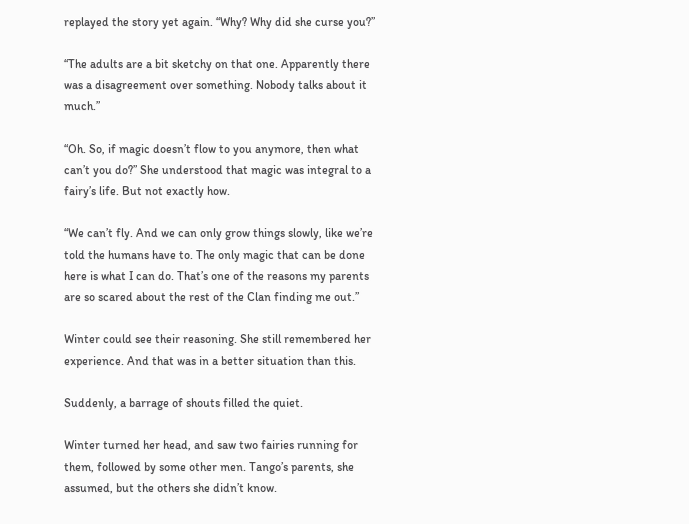replayed the story yet again. “Why? Why did she curse you?”

“The adults are a bit sketchy on that one. Apparently there was a disagreement over something. Nobody talks about it much.”

“Oh. So, if magic doesn’t flow to you anymore, then what can’t you do?” She understood that magic was integral to a fairy’s life. But not exactly how.

“We can’t fly. And we can only grow things slowly, like we’re told the humans have to. The only magic that can be done here is what I can do. That’s one of the reasons my parents are so scared about the rest of the Clan finding me out.”

Winter could see their reasoning. She still remembered her experience. And that was in a better situation than this.

Suddenly, a barrage of shouts filled the quiet.

Winter turned her head, and saw two fairies running for them, followed by some other men. Tango’s parents, she assumed, but the others she didn’t know.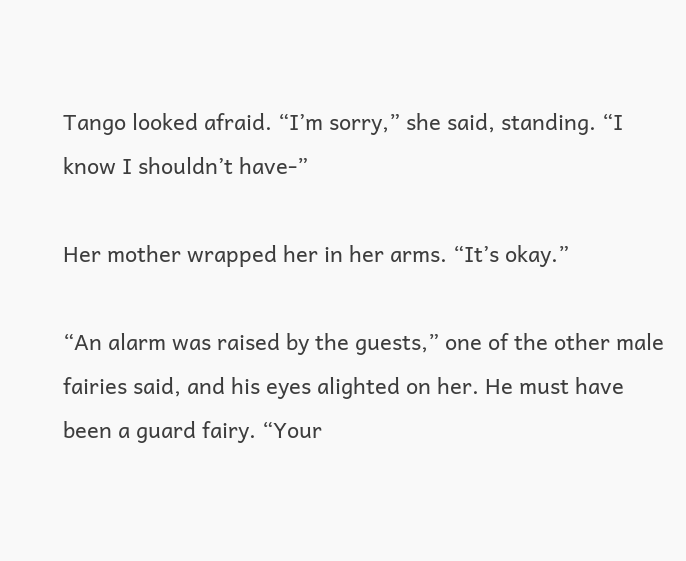Tango looked afraid. “I’m sorry,” she said, standing. “I know I shouldn’t have-”

Her mother wrapped her in her arms. “It’s okay.”

“An alarm was raised by the guests,” one of the other male fairies said, and his eyes alighted on her. He must have been a guard fairy. “Your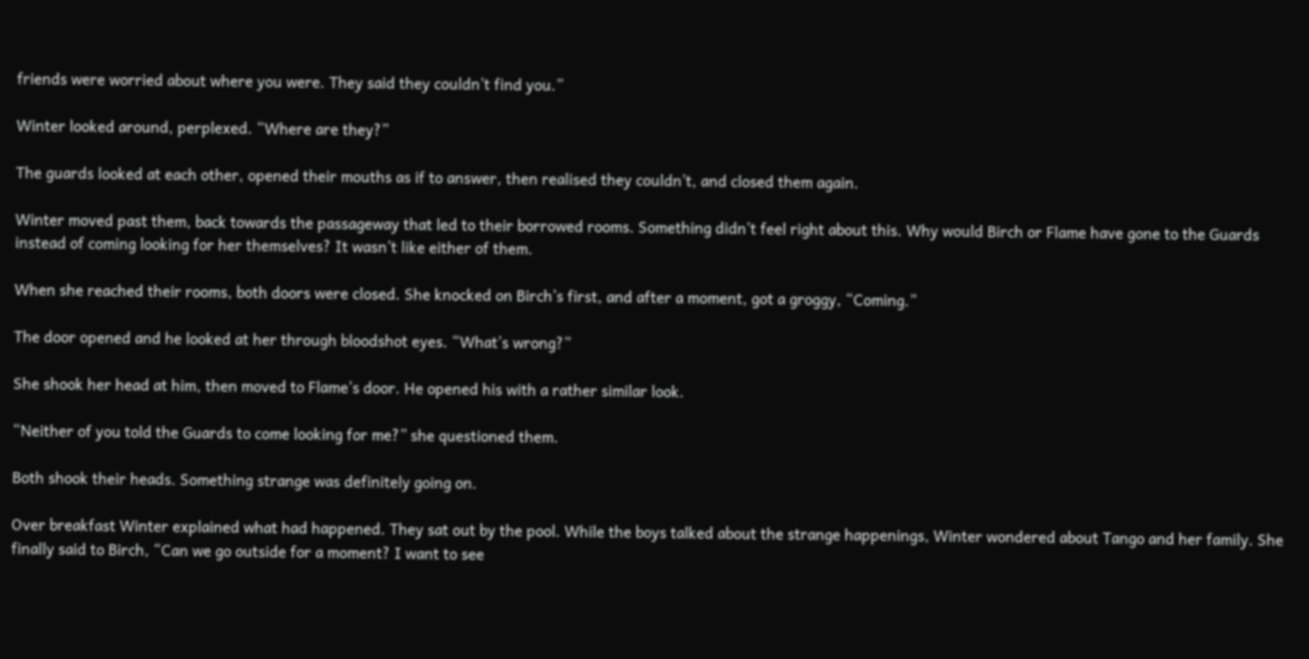friends were worried about where you were. They said they couldn’t find you.”

Winter looked around, perplexed. “Where are they?”

The guards looked at each other, opened their mouths as if to answer, then realised they couldn’t, and closed them again.

Winter moved past them, back towards the passageway that led to their borrowed rooms. Something didn’t feel right about this. Why would Birch or Flame have gone to the Guards instead of coming looking for her themselves? It wasn’t like either of them.

When she reached their rooms, both doors were closed. She knocked on Birch’s first, and after a moment, got a groggy, “Coming.”

The door opened and he looked at her through bloodshot eyes. “What’s wrong?”

She shook her head at him, then moved to Flame’s door. He opened his with a rather similar look.

“Neither of you told the Guards to come looking for me?” she questioned them.

Both shook their heads. Something strange was definitely going on.

Over breakfast Winter explained what had happened. They sat out by the pool. While the boys talked about the strange happenings, Winter wondered about Tango and her family. She finally said to Birch, “Can we go outside for a moment? I want to see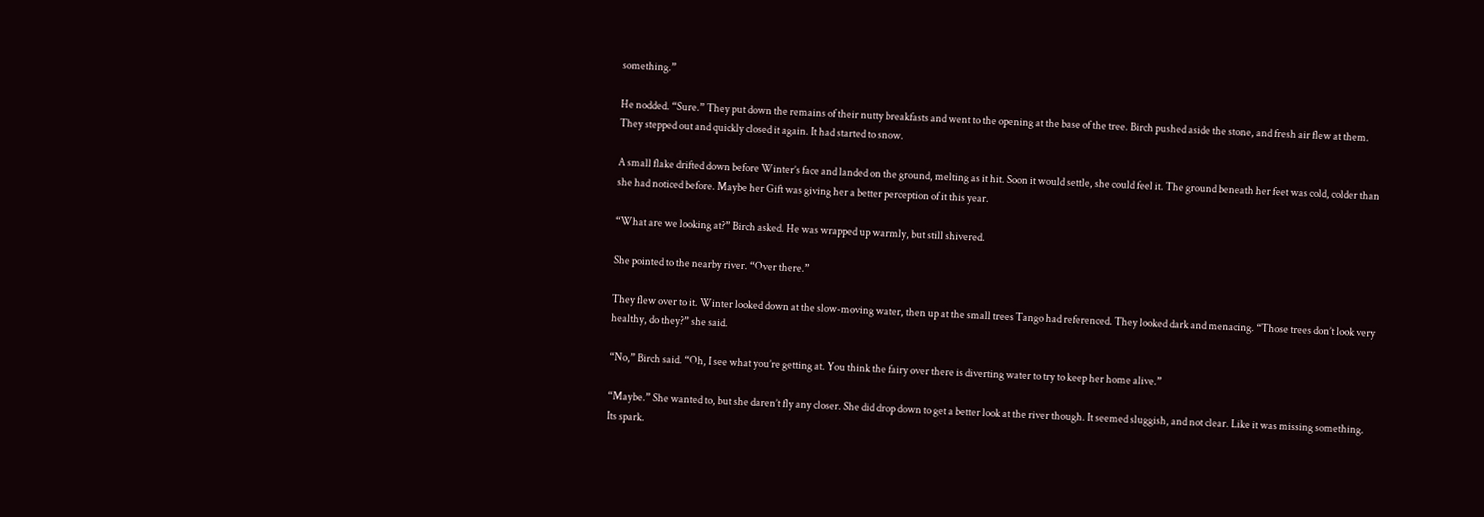something.”

He nodded. “Sure.” They put down the remains of their nutty breakfasts and went to the opening at the base of the tree. Birch pushed aside the stone, and fresh air flew at them. They stepped out and quickly closed it again. It had started to snow.

A small flake drifted down before Winter’s face and landed on the ground, melting as it hit. Soon it would settle, she could feel it. The ground beneath her feet was cold, colder than she had noticed before. Maybe her Gift was giving her a better perception of it this year.

“What are we looking at?” Birch asked. He was wrapped up warmly, but still shivered.

She pointed to the nearby river. “Over there.”

They flew over to it. Winter looked down at the slow-moving water, then up at the small trees Tango had referenced. They looked dark and menacing. “Those trees don’t look very healthy, do they?” she said.

“No,” Birch said. “Oh, I see what you’re getting at. You think the fairy over there is diverting water to try to keep her home alive.”

“Maybe.” She wanted to, but she daren’t fly any closer. She did drop down to get a better look at the river though. It seemed sluggish, and not clear. Like it was missing something. Its spark.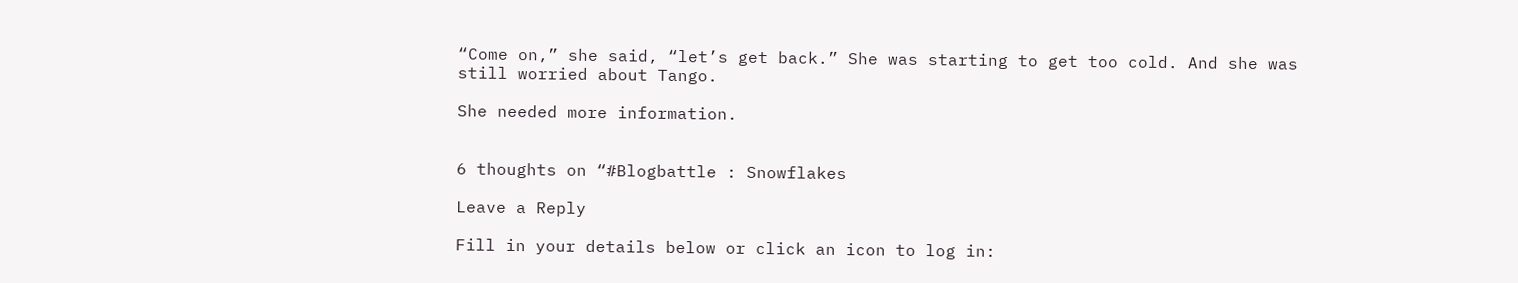“Come on,” she said, “let’s get back.” She was starting to get too cold. And she was still worried about Tango.

She needed more information.


6 thoughts on “#Blogbattle : Snowflakes

Leave a Reply

Fill in your details below or click an icon to log in: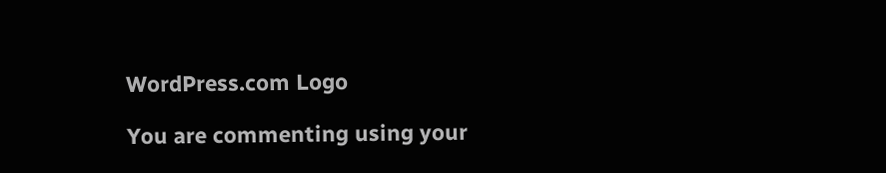WordPress.com Logo

You are commenting using your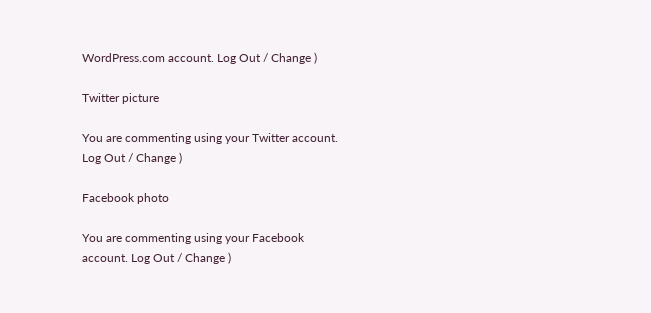WordPress.com account. Log Out / Change )

Twitter picture

You are commenting using your Twitter account. Log Out / Change )

Facebook photo

You are commenting using your Facebook account. Log Out / Change )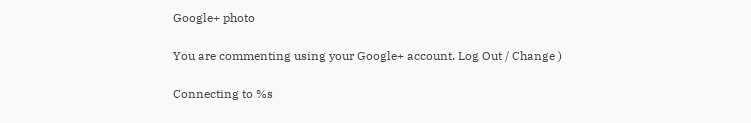Google+ photo

You are commenting using your Google+ account. Log Out / Change )

Connecting to %s